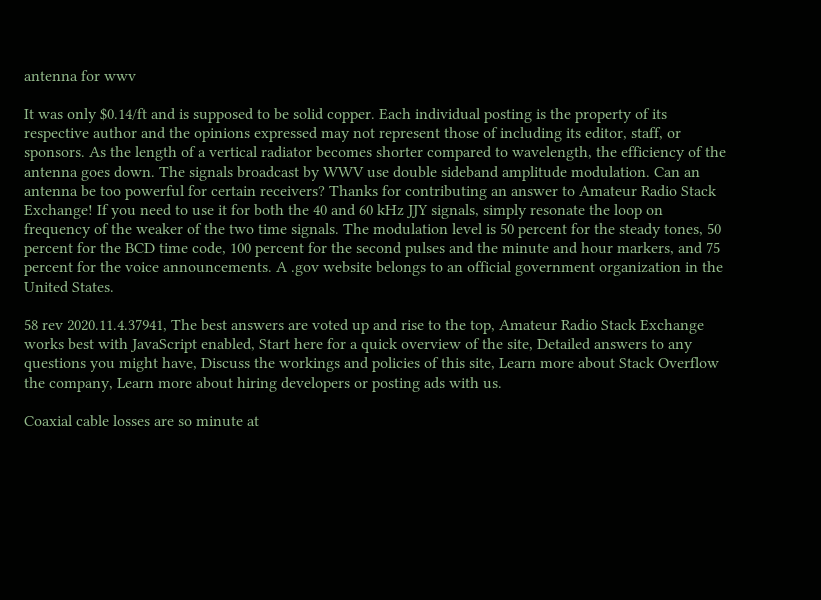antenna for wwv

It was only $0.14/ft and is supposed to be solid copper. Each individual posting is the property of its respective author and the opinions expressed may not represent those of including its editor, staff, or sponsors. As the length of a vertical radiator becomes shorter compared to wavelength, the efficiency of the antenna goes down. The signals broadcast by WWV use double sideband amplitude modulation. Can an antenna be too powerful for certain receivers? Thanks for contributing an answer to Amateur Radio Stack Exchange! If you need to use it for both the 40 and 60 kHz JJY signals, simply resonate the loop on frequency of the weaker of the two time signals. The modulation level is 50 percent for the steady tones, 50 percent for the BCD time code, 100 percent for the second pulses and the minute and hour markers, and 75 percent for the voice announcements. A .gov website belongs to an official government organization in the United States.

58 rev 2020.11.4.37941, The best answers are voted up and rise to the top, Amateur Radio Stack Exchange works best with JavaScript enabled, Start here for a quick overview of the site, Detailed answers to any questions you might have, Discuss the workings and policies of this site, Learn more about Stack Overflow the company, Learn more about hiring developers or posting ads with us.

Coaxial cable losses are so minute at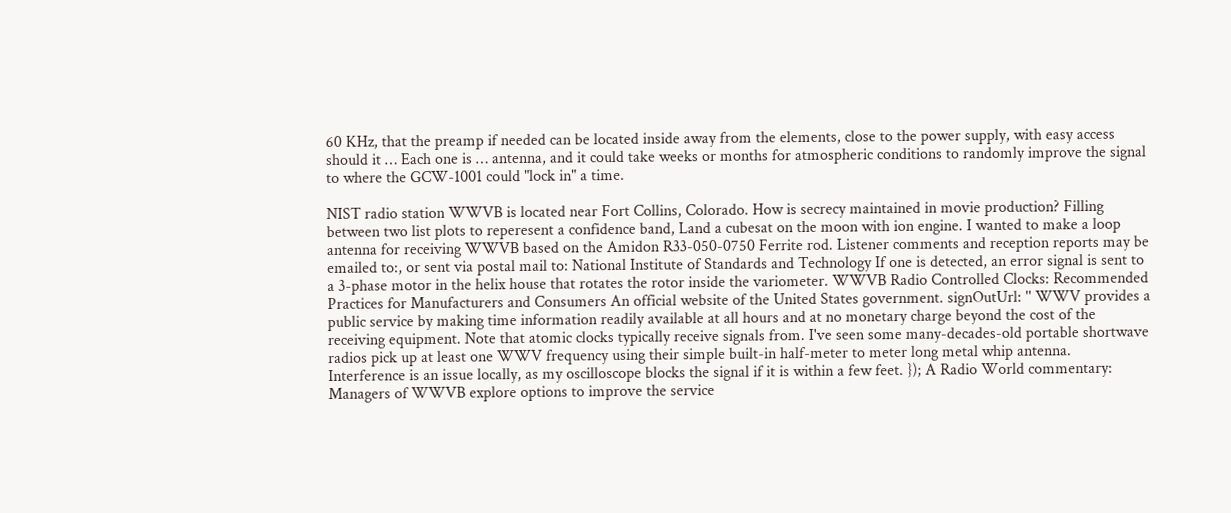60 KHz, that the preamp if needed can be located inside away from the elements, close to the power supply, with easy access should it … Each one is … antenna, and it could take weeks or months for atmospheric conditions to randomly improve the signal to where the GCW-1001 could "lock in" a time.

NIST radio station WWVB is located near Fort Collins, Colorado. How is secrecy maintained in movie production? Filling between two list plots to reperesent a confidence band, Land a cubesat on the moon with ion engine. I wanted to make a loop antenna for receiving WWVB based on the Amidon R33-050-0750 Ferrite rod. Listener comments and reception reports may be emailed to:, or sent via postal mail to: National Institute of Standards and Technology If one is detected, an error signal is sent to a 3-phase motor in the helix house that rotates the rotor inside the variometer. WWVB Radio Controlled Clocks: Recommended Practices for Manufacturers and Consumers An official website of the United States government. signOutUrl: '' WWV provides a public service by making time information readily available at all hours and at no monetary charge beyond the cost of the receiving equipment. Note that atomic clocks typically receive signals from. I've seen some many-decades-old portable shortwave radios pick up at least one WWV frequency using their simple built-in half-meter to meter long metal whip antenna. Interference is an issue locally, as my oscilloscope blocks the signal if it is within a few feet. }); A Radio World commentary: Managers of WWVB explore options to improve the service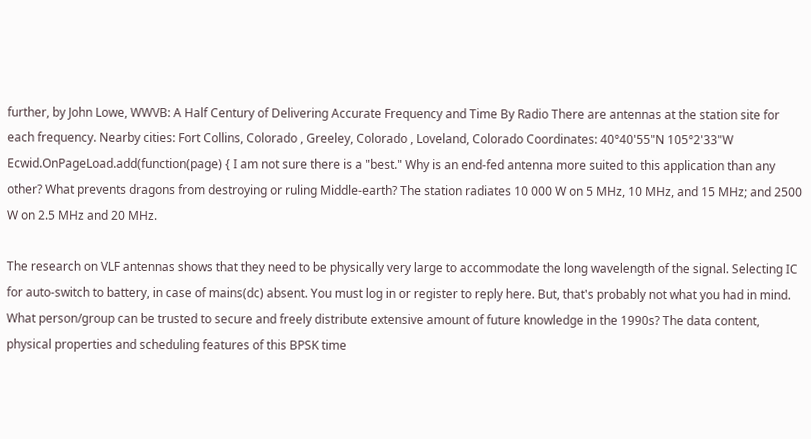further, by John Lowe, WWVB: A Half Century of Delivering Accurate Frequency and Time By Radio There are antennas at the station site for each frequency. Nearby cities: Fort Collins, Colorado , Greeley, Colorado , Loveland, Colorado Coordinates: 40°40'55"N 105°2'33"W Ecwid.OnPageLoad.add(function(page) { I am not sure there is a "best." Why is an end-fed antenna more suited to this application than any other? What prevents dragons from destroying or ruling Middle-earth? The station radiates 10 000 W on 5 MHz, 10 MHz, and 15 MHz; and 2500 W on 2.5 MHz and 20 MHz.

The research on VLF antennas shows that they need to be physically very large to accommodate the long wavelength of the signal. Selecting IC for auto-switch to battery, in case of mains(dc) absent. You must log in or register to reply here. But, that's probably not what you had in mind. What person/group can be trusted to secure and freely distribute extensive amount of future knowledge in the 1990s? The data content, physical properties and scheduling features of this BPSK time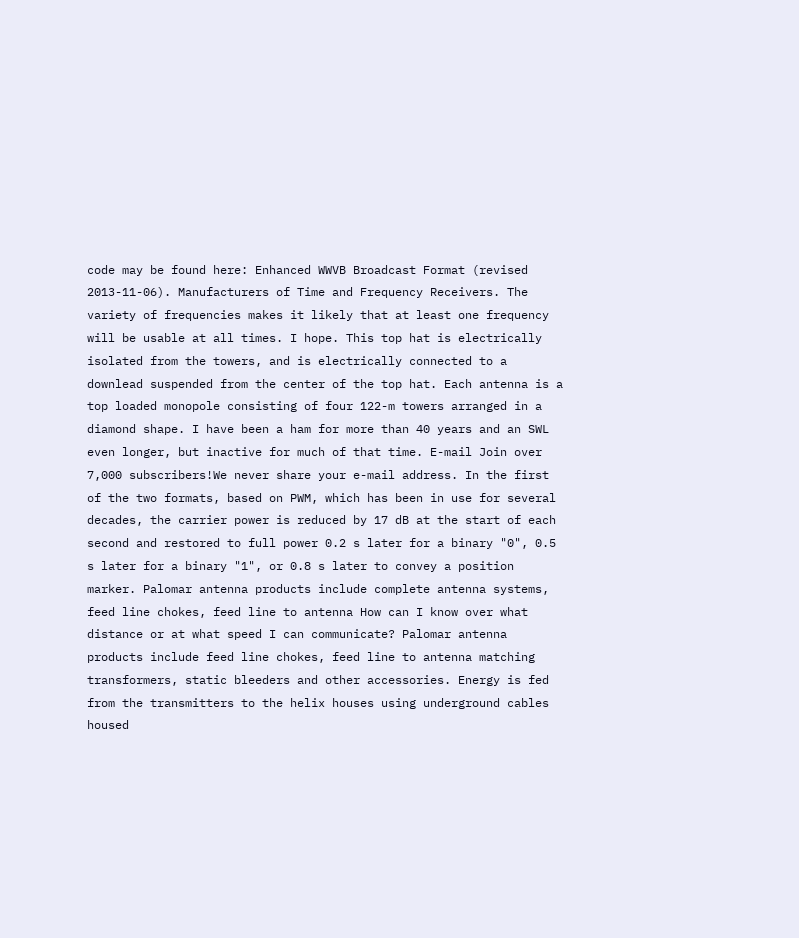code may be found here: Enhanced WWVB Broadcast Format (revised 2013-11-06). Manufacturers of Time and Frequency Receivers. The variety of frequencies makes it likely that at least one frequency will be usable at all times. I hope. This top hat is electrically isolated from the towers, and is electrically connected to a downlead suspended from the center of the top hat. Each antenna is a top loaded monopole consisting of four 122-m towers arranged in a diamond shape. I have been a ham for more than 40 years and an SWL even longer, but inactive for much of that time. E-mail Join over 7,000 subscribers!We never share your e-mail address. In the first of the two formats, based on PWM, which has been in use for several decades, the carrier power is reduced by 17 dB at the start of each second and restored to full power 0.2 s later for a binary "0", 0.5 s later for a binary "1", or 0.8 s later to convey a position marker. Palomar antenna products include complete antenna systems, feed line chokes, feed line to antenna How can I know over what distance or at what speed I can communicate? Palomar antenna products include feed line chokes, feed line to antenna matching transformers, static bleeders and other accessories. Energy is fed from the transmitters to the helix houses using underground cables housed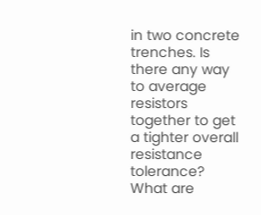in two concrete trenches. Is there any way to average resistors together to get a tighter overall resistance tolerance? What are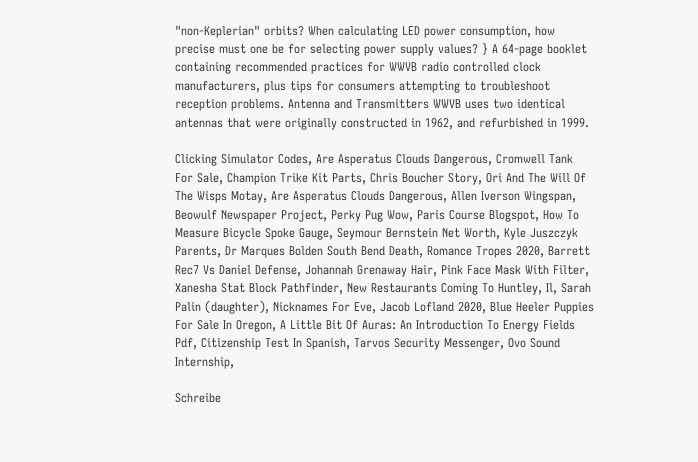"non-Keplerian" orbits? When calculating LED power consumption, how precise must one be for selecting power supply values? } A 64-page booklet containing recommended practices for WWVB radio controlled clock manufacturers, plus tips for consumers attempting to troubleshoot reception problems. Antenna and Transmitters WWVB uses two identical antennas that were originally constructed in 1962, and refurbished in 1999.

Clicking Simulator Codes, Are Asperatus Clouds Dangerous, Cromwell Tank For Sale, Champion Trike Kit Parts, Chris Boucher Story, Ori And The Will Of The Wisps Motay, Are Asperatus Clouds Dangerous, Allen Iverson Wingspan, Beowulf Newspaper Project, Perky Pug Wow, Paris Course Blogspot, How To Measure Bicycle Spoke Gauge, Seymour Bernstein Net Worth, Kyle Juszczyk Parents, Dr Marques Bolden South Bend Death, Romance Tropes 2020, Barrett Rec7 Vs Daniel Defense, Johannah Grenaway Hair, Pink Face Mask With Filter, Xanesha Stat Block Pathfinder, New Restaurants Coming To Huntley, Il, Sarah Palin (daughter), Nicknames For Eve, Jacob Lofland 2020, Blue Heeler Puppies For Sale In Oregon, A Little Bit Of Auras: An Introduction To Energy Fields Pdf, Citizenship Test In Spanish, Tarvos Security Messenger, Ovo Sound Internship,

Schreibe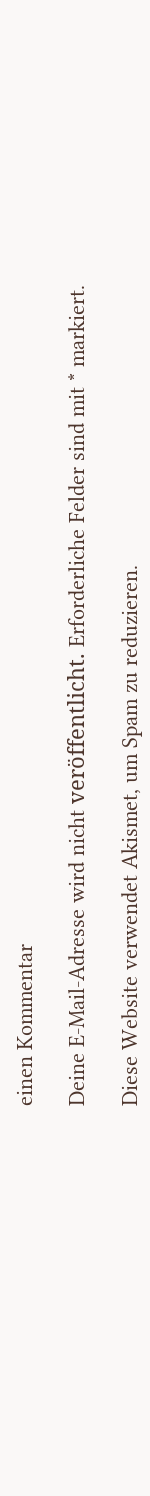einen Kommentar

Deine E-Mail-Adresse wird nicht veröffentlicht. Erforderliche Felder sind mit * markiert.

Diese Website verwendet Akismet, um Spam zu reduzieren.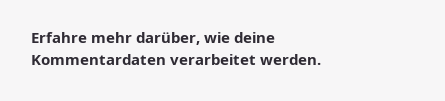Erfahre mehr darüber, wie deine Kommentardaten verarbeitet werden.